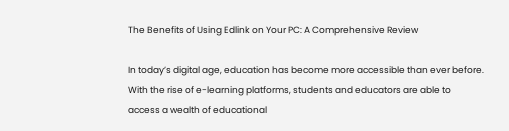The Benefits of Using Edlink on Your PC: A Comprehensive Review

In today’s digital age, education has become more accessible than ever before. With the rise of e-learning platforms, students and educators are able to access a wealth of educational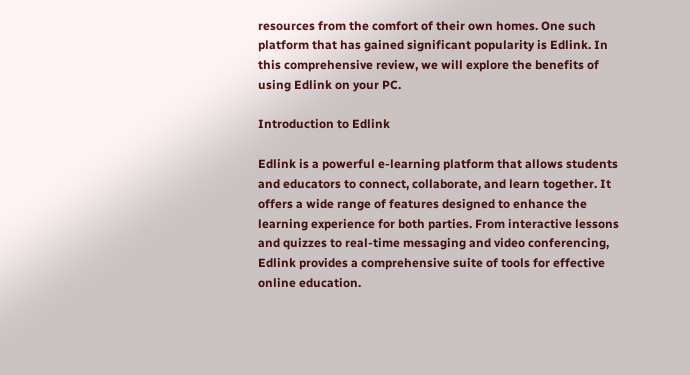resources from the comfort of their own homes. One such platform that has gained significant popularity is Edlink. In this comprehensive review, we will explore the benefits of using Edlink on your PC.

Introduction to Edlink

Edlink is a powerful e-learning platform that allows students and educators to connect, collaborate, and learn together. It offers a wide range of features designed to enhance the learning experience for both parties. From interactive lessons and quizzes to real-time messaging and video conferencing, Edlink provides a comprehensive suite of tools for effective online education.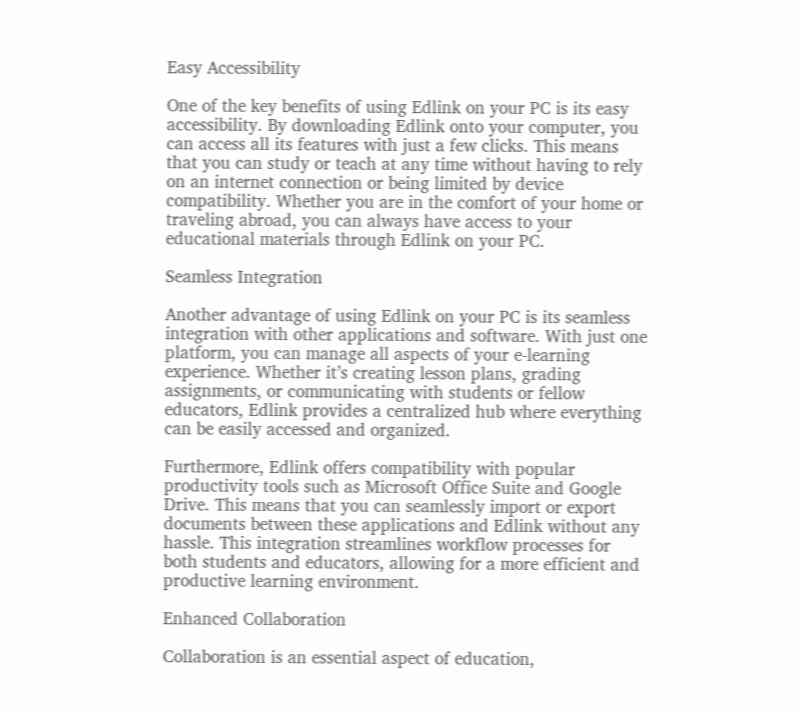Easy Accessibility

One of the key benefits of using Edlink on your PC is its easy accessibility. By downloading Edlink onto your computer, you can access all its features with just a few clicks. This means that you can study or teach at any time without having to rely on an internet connection or being limited by device compatibility. Whether you are in the comfort of your home or traveling abroad, you can always have access to your educational materials through Edlink on your PC.

Seamless Integration

Another advantage of using Edlink on your PC is its seamless integration with other applications and software. With just one platform, you can manage all aspects of your e-learning experience. Whether it’s creating lesson plans, grading assignments, or communicating with students or fellow educators, Edlink provides a centralized hub where everything can be easily accessed and organized.

Furthermore, Edlink offers compatibility with popular productivity tools such as Microsoft Office Suite and Google Drive. This means that you can seamlessly import or export documents between these applications and Edlink without any hassle. This integration streamlines workflow processes for both students and educators, allowing for a more efficient and productive learning environment.

Enhanced Collaboration

Collaboration is an essential aspect of education,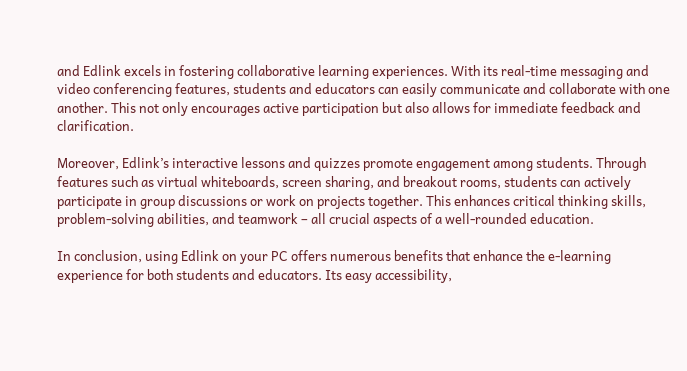and Edlink excels in fostering collaborative learning experiences. With its real-time messaging and video conferencing features, students and educators can easily communicate and collaborate with one another. This not only encourages active participation but also allows for immediate feedback and clarification.

Moreover, Edlink’s interactive lessons and quizzes promote engagement among students. Through features such as virtual whiteboards, screen sharing, and breakout rooms, students can actively participate in group discussions or work on projects together. This enhances critical thinking skills, problem-solving abilities, and teamwork – all crucial aspects of a well-rounded education.

In conclusion, using Edlink on your PC offers numerous benefits that enhance the e-learning experience for both students and educators. Its easy accessibility,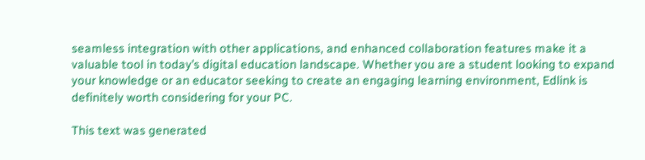seamless integration with other applications, and enhanced collaboration features make it a valuable tool in today’s digital education landscape. Whether you are a student looking to expand your knowledge or an educator seeking to create an engaging learning environment, Edlink is definitely worth considering for your PC.

This text was generated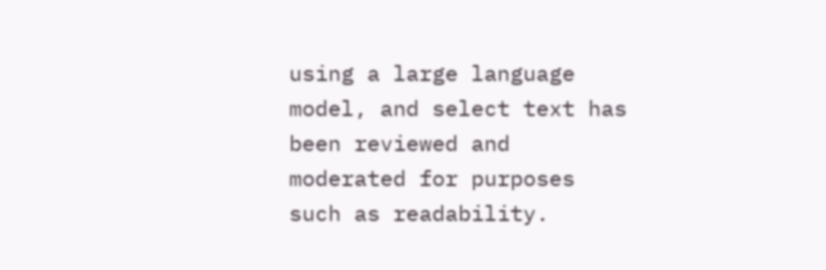using a large language model, and select text has been reviewed and moderated for purposes such as readability.